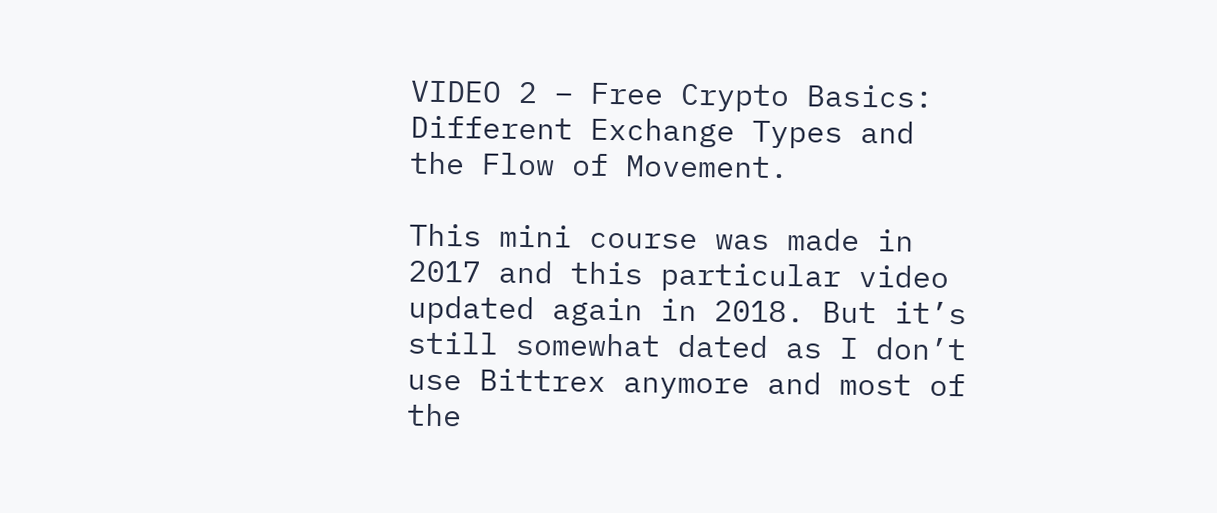VIDEO 2 – Free Crypto Basics: Different Exchange Types and the Flow of Movement.

This mini course was made in 2017 and this particular video updated again in 2018. But it’s still somewhat dated as I don’t use Bittrex anymore and most of the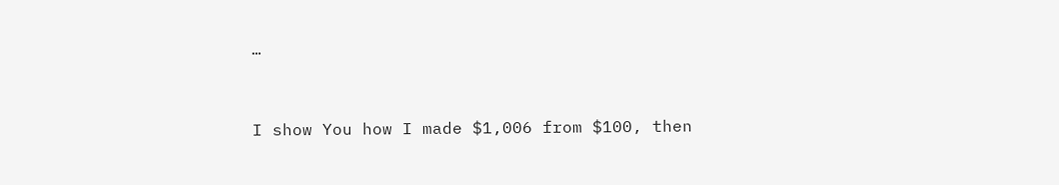…


I show You how I made $1,006 from $100, then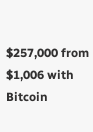$257,000 from $1,006 with Bitcoin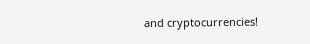and cryptocurrencies!